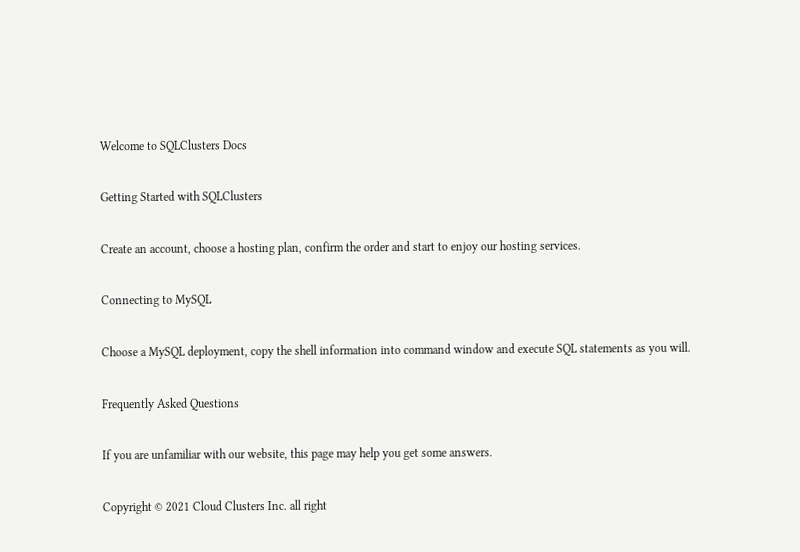Welcome to SQLClusters Docs

Getting Started with SQLClusters

Create an account, choose a hosting plan, confirm the order and start to enjoy our hosting services.

Connecting to MySQL

Choose a MySQL deployment, copy the shell information into command window and execute SQL statements as you will.

Frequently Asked Questions

If you are unfamiliar with our website, this page may help you get some answers.

Copyright © 2021 Cloud Clusters Inc. all right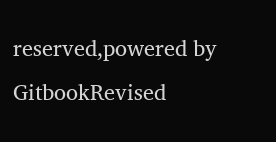reserved,powered by GitbookRevised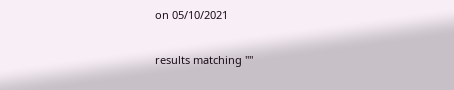on 05/10/2021

results matching ""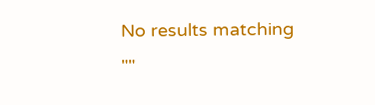No results matching ""